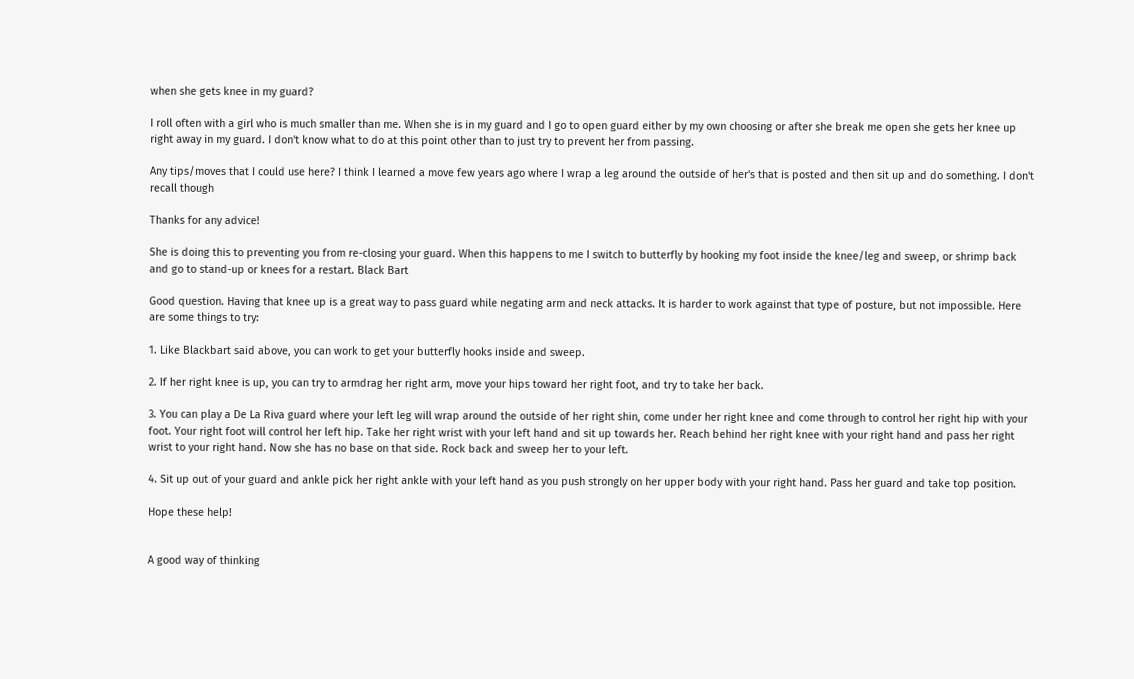when she gets knee in my guard?

I roll often with a girl who is much smaller than me. When she is in my guard and I go to open guard either by my own choosing or after she break me open she gets her knee up right away in my guard. I don't know what to do at this point other than to just try to prevent her from passing.

Any tips/moves that I could use here? I think I learned a move few years ago where I wrap a leg around the outside of her's that is posted and then sit up and do something. I don't recall though

Thanks for any advice!

She is doing this to preventing you from re-closing your guard. When this happens to me I switch to butterfly by hooking my foot inside the knee/leg and sweep, or shrimp back and go to stand-up or knees for a restart. Black Bart

Good question. Having that knee up is a great way to pass guard while negating arm and neck attacks. It is harder to work against that type of posture, but not impossible. Here are some things to try:

1. Like Blackbart said above, you can work to get your butterfly hooks inside and sweep.

2. If her right knee is up, you can try to armdrag her right arm, move your hips toward her right foot, and try to take her back.

3. You can play a De La Riva guard where your left leg will wrap around the outside of her right shin, come under her right knee and come through to control her right hip with your foot. Your right foot will control her left hip. Take her right wrist with your left hand and sit up towards her. Reach behind her right knee with your right hand and pass her right wrist to your right hand. Now she has no base on that side. Rock back and sweep her to your left.

4. Sit up out of your guard and ankle pick her right ankle with your left hand as you push strongly on her upper body with your right hand. Pass her guard and take top position.

Hope these help!


A good way of thinking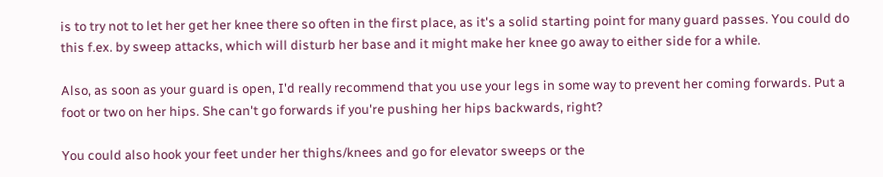is to try not to let her get her knee there so often in the first place, as it's a solid starting point for many guard passes. You could do this f.ex. by sweep attacks, which will disturb her base and it might make her knee go away to either side for a while.

Also, as soon as your guard is open, I'd really recommend that you use your legs in some way to prevent her coming forwards. Put a foot or two on her hips. She can't go forwards if you're pushing her hips backwards, right?

You could also hook your feet under her thighs/knees and go for elevator sweeps or the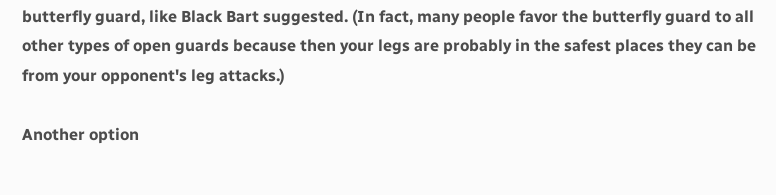butterfly guard, like Black Bart suggested. (In fact, many people favor the butterfly guard to all other types of open guards because then your legs are probably in the safest places they can be from your opponent's leg attacks.)

Another option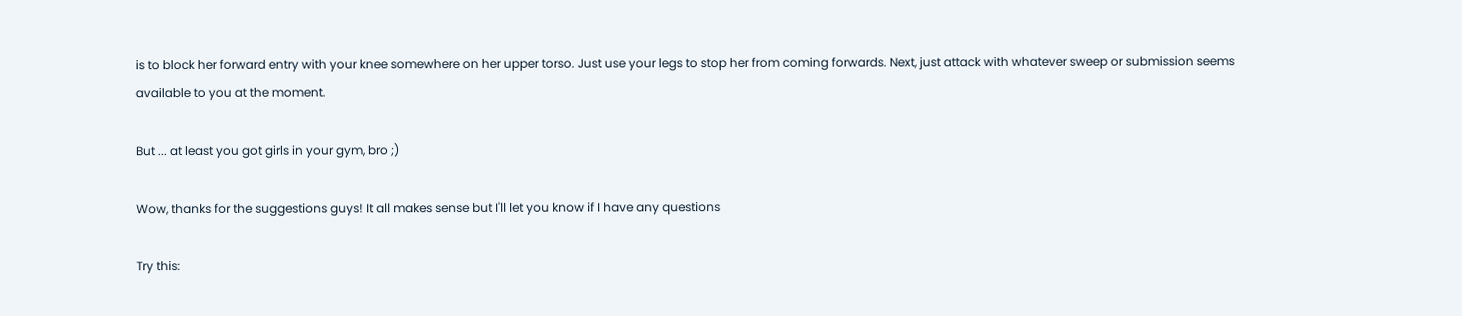is to block her forward entry with your knee somewhere on her upper torso. Just use your legs to stop her from coming forwards. Next, just attack with whatever sweep or submission seems available to you at the moment.

But ... at least you got girls in your gym, bro ;)

Wow, thanks for the suggestions guys! It all makes sense but I'll let you know if I have any questions

Try this: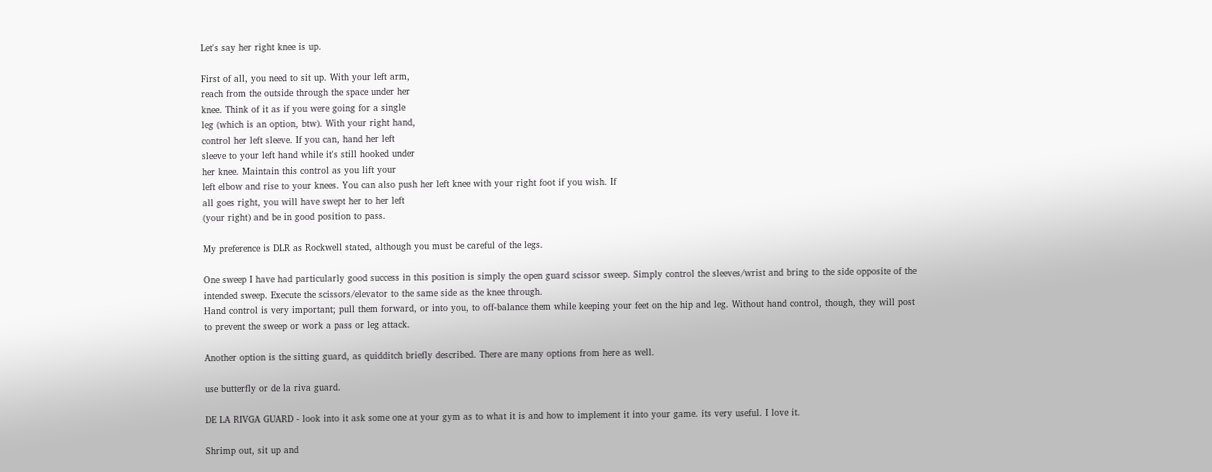Let's say her right knee is up.

First of all, you need to sit up. With your left arm,
reach from the outside through the space under her
knee. Think of it as if you were going for a single
leg (which is an option, btw). With your right hand,
control her left sleeve. If you can, hand her left
sleeve to your left hand while it's still hooked under
her knee. Maintain this control as you lift your
left elbow and rise to your knees. You can also push her left knee with your right foot if you wish. If
all goes right, you will have swept her to her left
(your right) and be in good position to pass.

My preference is DLR as Rockwell stated, although you must be careful of the legs.

One sweep I have had particularly good success in this position is simply the open guard scissor sweep. Simply control the sleeves/wrist and bring to the side opposite of the intended sweep. Execute the scissors/elevator to the same side as the knee through.
Hand control is very important; pull them forward, or into you, to off-balance them while keeping your feet on the hip and leg. Without hand control, though, they will post to prevent the sweep or work a pass or leg attack.

Another option is the sitting guard, as quidditch briefly described. There are many options from here as well.

use butterfly or de la riva guard.

DE LA RIVGA GUARD - look into it ask some one at your gym as to what it is and how to implement it into your game. its very useful. I love it.

Shrimp out, sit up and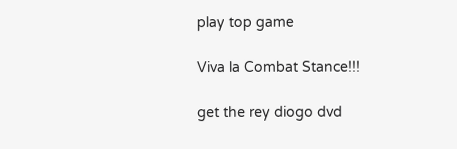play top game

Viva la Combat Stance!!!

get the rey diogo dvd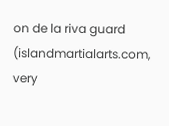on de la riva guard (islandmartialarts.com, very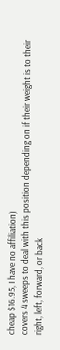cheap $16.95, I have no affiliation)
covers 4 sweeps to deal with this position depending on if their weight is to their right, left, forward, or back